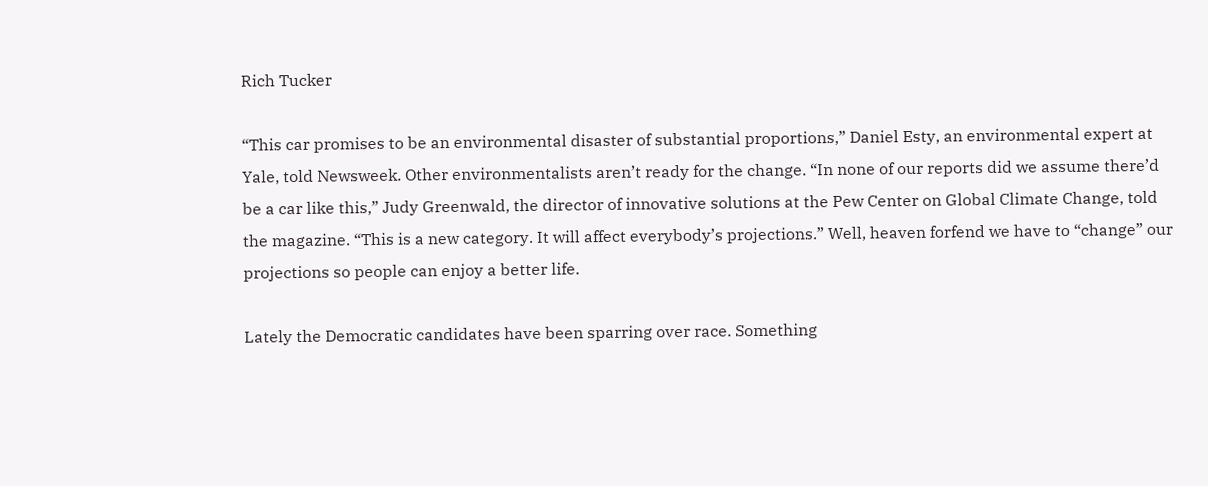Rich Tucker

“This car promises to be an environmental disaster of substantial proportions,” Daniel Esty, an environmental expert at Yale, told Newsweek. Other environmentalists aren’t ready for the change. “In none of our reports did we assume there’d be a car like this,” Judy Greenwald, the director of innovative solutions at the Pew Center on Global Climate Change, told the magazine. “This is a new category. It will affect everybody’s projections.” Well, heaven forfend we have to “change” our projections so people can enjoy a better life.

Lately the Democratic candidates have been sparring over race. Something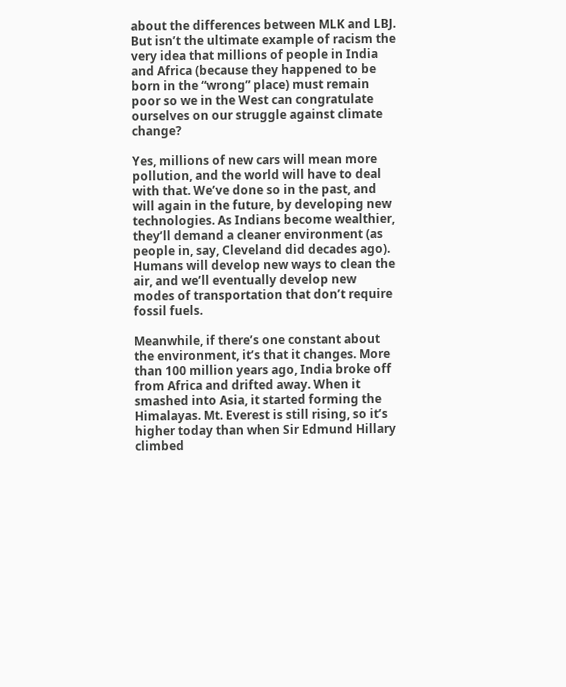about the differences between MLK and LBJ. But isn’t the ultimate example of racism the very idea that millions of people in India and Africa (because they happened to be born in the “wrong” place) must remain poor so we in the West can congratulate ourselves on our struggle against climate change?

Yes, millions of new cars will mean more pollution, and the world will have to deal with that. We’ve done so in the past, and will again in the future, by developing new technologies. As Indians become wealthier, they’ll demand a cleaner environment (as people in, say, Cleveland did decades ago). Humans will develop new ways to clean the air, and we’ll eventually develop new modes of transportation that don’t require fossil fuels.

Meanwhile, if there’s one constant about the environment, it’s that it changes. More than 100 million years ago, India broke off from Africa and drifted away. When it smashed into Asia, it started forming the Himalayas. Mt. Everest is still rising, so it’s higher today than when Sir Edmund Hillary climbed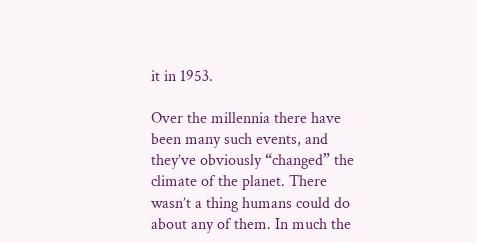it in 1953.

Over the millennia there have been many such events, and they’ve obviously “changed” the climate of the planet. There wasn’t a thing humans could do about any of them. In much the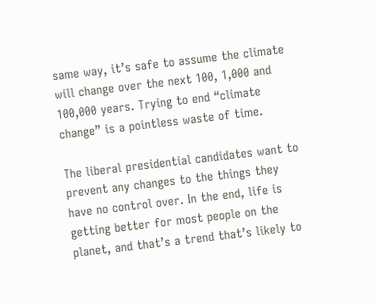same way, it’s safe to assume the climate will change over the next 100, 1,000 and 100,000 years. Trying to end “climate change” is a pointless waste of time.

The liberal presidential candidates want to prevent any changes to the things they have no control over. In the end, life is getting better for most people on the planet, and that’s a trend that’s likely to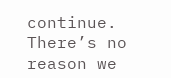continue. There’s no reason we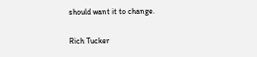should want it to change.

Rich Tucker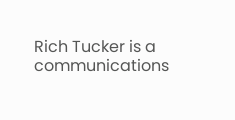Rich Tucker is a communications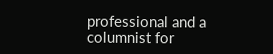professional and a columnist for